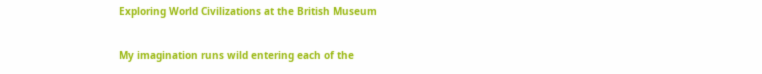Exploring World Civilizations at the British Museum

My imagination runs wild entering each of the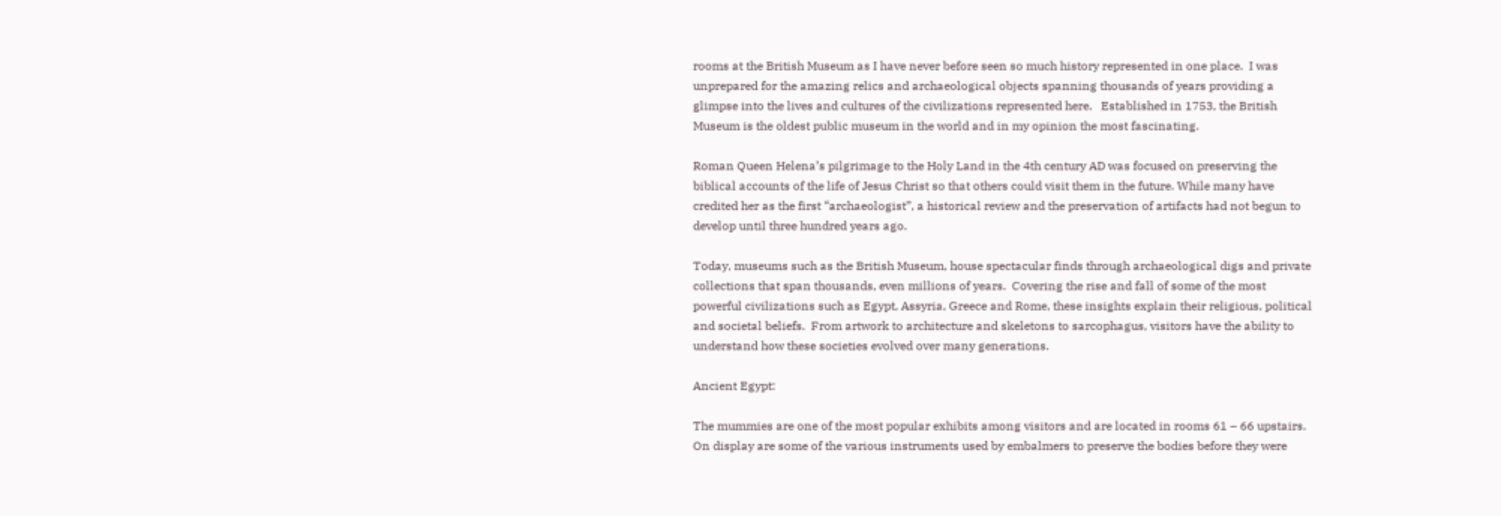rooms at the British Museum as I have never before seen so much history represented in one place.  I was unprepared for the amazing relics and archaeological objects spanning thousands of years providing a glimpse into the lives and cultures of the civilizations represented here.   Established in 1753, the British Museum is the oldest public museum in the world and in my opinion the most fascinating.

Roman Queen Helena’s pilgrimage to the Holy Land in the 4th century AD was focused on preserving the biblical accounts of the life of Jesus Christ so that others could visit them in the future. While many have credited her as the first “archaeologist”, a historical review and the preservation of artifacts had not begun to develop until three hundred years ago.

Today, museums such as the British Museum, house spectacular finds through archaeological digs and private collections that span thousands, even millions of years.  Covering the rise and fall of some of the most powerful civilizations such as Egypt, Assyria, Greece and Rome, these insights explain their religious, political and societal beliefs.  From artwork to architecture and skeletons to sarcophagus, visitors have the ability to understand how these societies evolved over many generations.

Ancient Egypt:

The mummies are one of the most popular exhibits among visitors and are located in rooms 61 – 66 upstairs.  On display are some of the various instruments used by embalmers to preserve the bodies before they were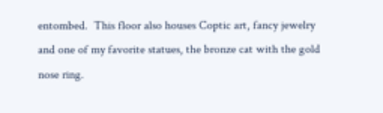entombed.  This floor also houses Coptic art, fancy jewelry and one of my favorite statues, the bronze cat with the gold nose ring.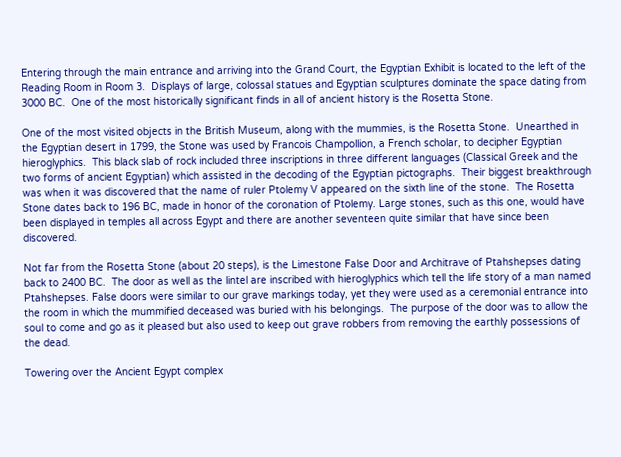Entering through the main entrance and arriving into the Grand Court, the Egyptian Exhibit is located to the left of the Reading Room in Room 3.  Displays of large, colossal statues and Egyptian sculptures dominate the space dating from 3000 BC.  One of the most historically significant finds in all of ancient history is the Rosetta Stone.

One of the most visited objects in the British Museum, along with the mummies, is the Rosetta Stone.  Unearthed in the Egyptian desert in 1799, the Stone was used by Francois Champollion, a French scholar, to decipher Egyptian hieroglyphics.  This black slab of rock included three inscriptions in three different languages (Classical Greek and the two forms of ancient Egyptian) which assisted in the decoding of the Egyptian pictographs.  Their biggest breakthrough was when it was discovered that the name of ruler Ptolemy V appeared on the sixth line of the stone.  The Rosetta Stone dates back to 196 BC, made in honor of the coronation of Ptolemy. Large stones, such as this one, would have been displayed in temples all across Egypt and there are another seventeen quite similar that have since been discovered.

Not far from the Rosetta Stone (about 20 steps), is the Limestone False Door and Architrave of Ptahshepses dating back to 2400 BC.  The door as well as the lintel are inscribed with hieroglyphics which tell the life story of a man named Ptahshepses. False doors were similar to our grave markings today, yet they were used as a ceremonial entrance into the room in which the mummified deceased was buried with his belongings.  The purpose of the door was to allow the soul to come and go as it pleased but also used to keep out grave robbers from removing the earthly possessions of the dead.

Towering over the Ancient Egypt complex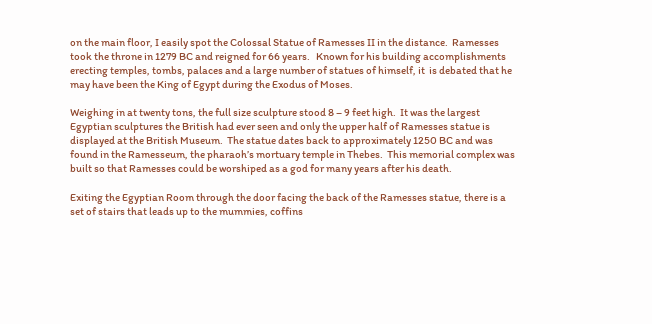on the main floor, I easily spot the Colossal Statue of Ramesses II in the distance.  Ramesses took the throne in 1279 BC and reigned for 66 years.   Known for his building accomplishments erecting temples, tombs, palaces and a large number of statues of himself, it  is debated that he may have been the King of Egypt during the Exodus of Moses.

Weighing in at twenty tons, the full size sculpture stood 8 – 9 feet high.  It was the largest Egyptian sculptures the British had ever seen and only the upper half of Ramesses statue is displayed at the British Museum.  The statue dates back to approximately 1250 BC and was found in the Ramesseum, the pharaoh’s mortuary temple in Thebes.  This memorial complex was built so that Ramesses could be worshiped as a god for many years after his death.

Exiting the Egyptian Room through the door facing the back of the Ramesses statue, there is a set of stairs that leads up to the mummies, coffins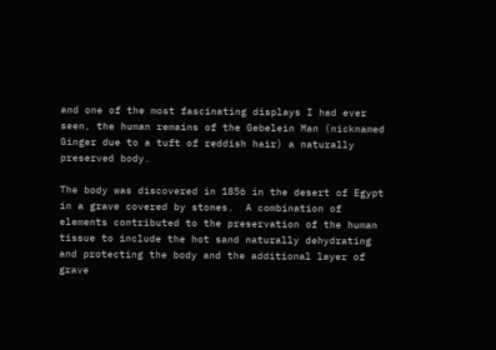and one of the most fascinating displays I had ever seen, the human remains of the Gebelein Man (nicknamed Ginger due to a tuft of reddish hair) a naturally preserved body.

The body was discovered in 1856 in the desert of Egypt in a grave covered by stones.  A combination of elements contributed to the preservation of the human tissue to include the hot sand naturally dehydrating and protecting the body and the additional layer of grave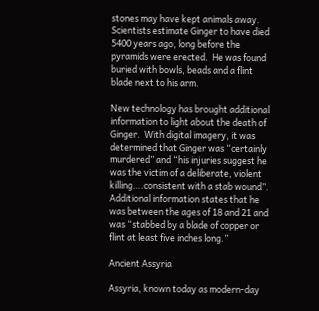stones may have kept animals away.    Scientists estimate Ginger to have died 5400 years ago, long before the pyramids were erected.  He was found buried with bowls, beads and a flint blade next to his arm.

New technology has brought additional information to light about the death of Ginger.  With digital imagery, it was determined that Ginger was “certainly murdered” and “his injuries suggest he was the victim of a deliberate, violent killing….consistent with a stab wound”.  Additional information states that he was between the ages of 18 and 21 and was “stabbed by a blade of copper or flint at least five inches long.”

Ancient Assyria

Assyria, known today as modern-day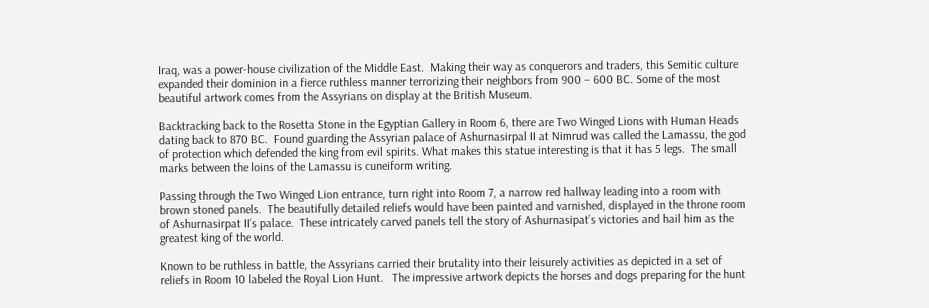Iraq, was a power-house civilization of the Middle East.  Making their way as conquerors and traders, this Semitic culture expanded their dominion in a fierce ruthless manner terrorizing their neighbors from 900 – 600 BC. Some of the most beautiful artwork comes from the Assyrians on display at the British Museum.

Backtracking back to the Rosetta Stone in the Egyptian Gallery in Room 6, there are Two Winged Lions with Human Heads dating back to 870 BC.  Found guarding the Assyrian palace of Ashurnasirpal II at Nimrud was called the Lamassu, the god of protection which defended the king from evil spirits. What makes this statue interesting is that it has 5 legs.  The small marks between the loins of the Lamassu is cuneiform writing.

Passing through the Two Winged Lion entrance, turn right into Room 7, a narrow red hallway leading into a room with brown stoned panels.  The beautifully detailed reliefs would have been painted and varnished, displayed in the throne room of Ashurnasirpat II’s palace.  These intricately carved panels tell the story of Ashurnasipat’s victories and hail him as the greatest king of the world.

Known to be ruthless in battle, the Assyrians carried their brutality into their leisurely activities as depicted in a set of reliefs in Room 10 labeled the Royal Lion Hunt.   The impressive artwork depicts the horses and dogs preparing for the hunt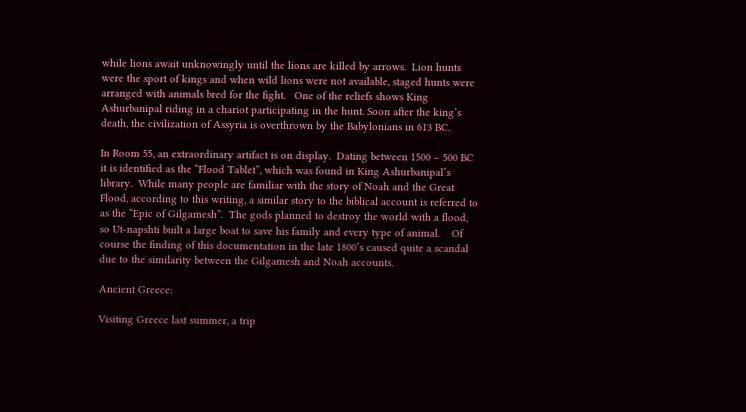while lions await unknowingly until the lions are killed by arrows.  Lion hunts were the sport of kings and when wild lions were not available, staged hunts were arranged with animals bred for the fight.   One of the reliefs shows King Ashurbanipal riding in a chariot participating in the hunt. Soon after the king’s death, the civilization of Assyria is overthrown by the Babylonians in 613 BC.

In Room 55, an extraordinary artifact is on display.  Dating between 1500 – 500 BC it is identified as the “Flood Tablet”, which was found in King Ashurbanipal’s library.  While many people are familiar with the story of Noah and the Great Flood, according to this writing, a similar story to the biblical account is referred to as the “Epic of Gilgamesh”.  The gods planned to destroy the world with a flood, so Ut-napshti built a large boat to save his family and every type of animal.    Of course the finding of this documentation in the late 1800’s caused quite a scandal due to the similarity between the Gilgamesh and Noah accounts.

Ancient Greece:

Visiting Greece last summer, a trip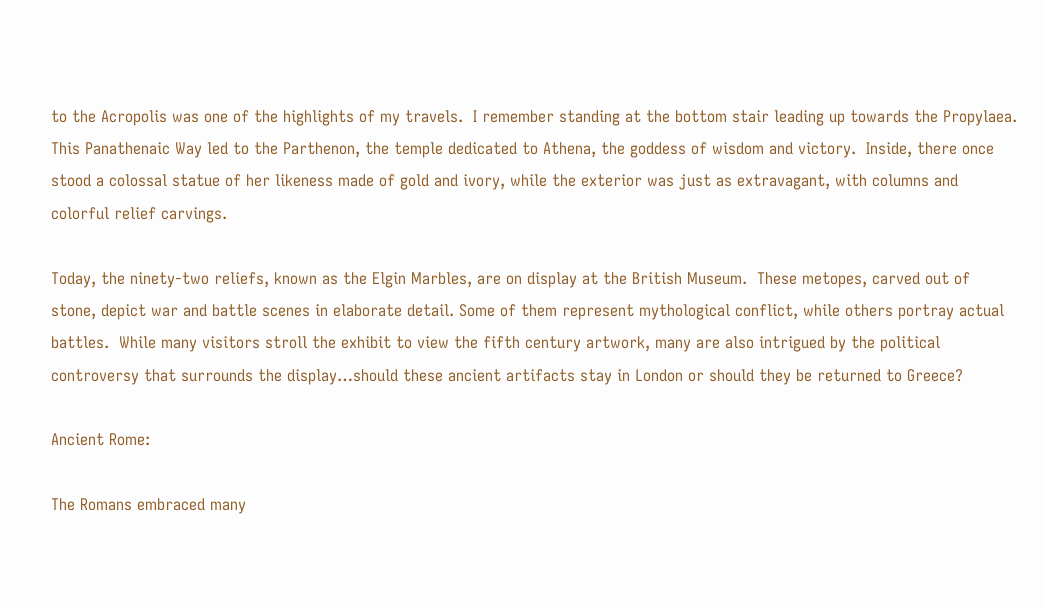to the Acropolis was one of the highlights of my travels.  I remember standing at the bottom stair leading up towards the Propylaea.  This Panathenaic Way led to the Parthenon, the temple dedicated to Athena, the goddess of wisdom and victory.  Inside, there once stood a colossal statue of her likeness made of gold and ivory, while the exterior was just as extravagant, with columns and colorful relief carvings.

Today, the ninety-two reliefs, known as the Elgin Marbles, are on display at the British Museum.  These metopes, carved out of stone, depict war and battle scenes in elaborate detail. Some of them represent mythological conflict, while others portray actual battles.  While many visitors stroll the exhibit to view the fifth century artwork, many are also intrigued by the political controversy that surrounds the display…should these ancient artifacts stay in London or should they be returned to Greece?

Ancient Rome:

The Romans embraced many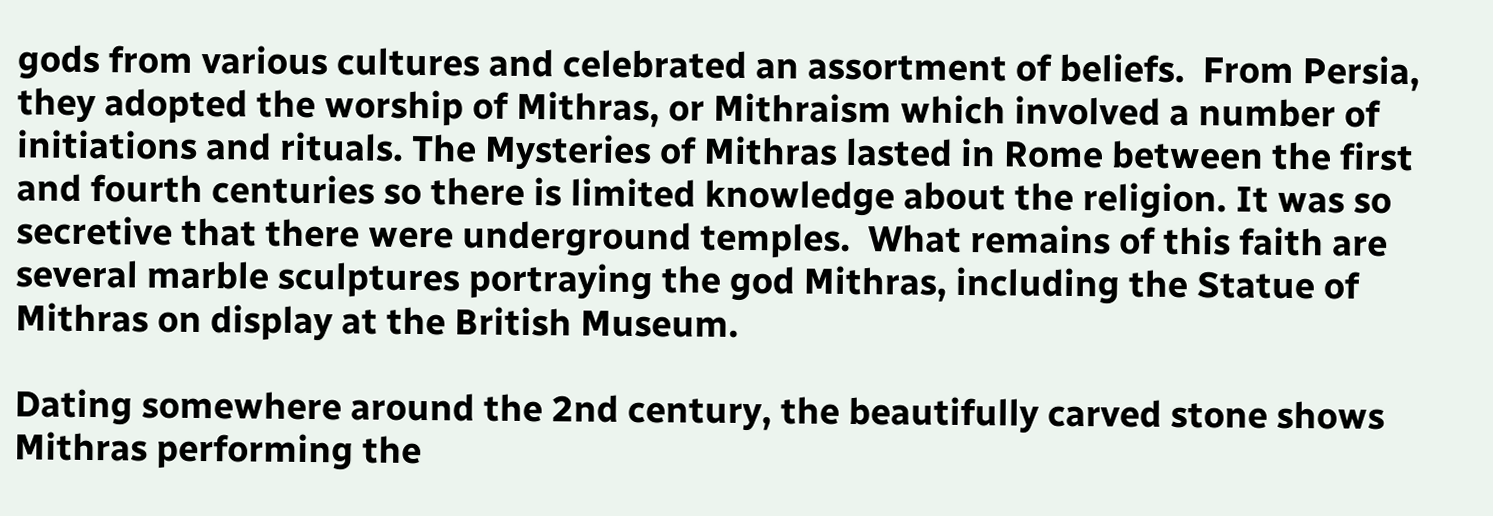gods from various cultures and celebrated an assortment of beliefs.  From Persia, they adopted the worship of Mithras, or Mithraism which involved a number of initiations and rituals. The Mysteries of Mithras lasted in Rome between the first and fourth centuries so there is limited knowledge about the religion. It was so secretive that there were underground temples.  What remains of this faith are several marble sculptures portraying the god Mithras, including the Statue of Mithras on display at the British Museum.

Dating somewhere around the 2nd century, the beautifully carved stone shows Mithras performing the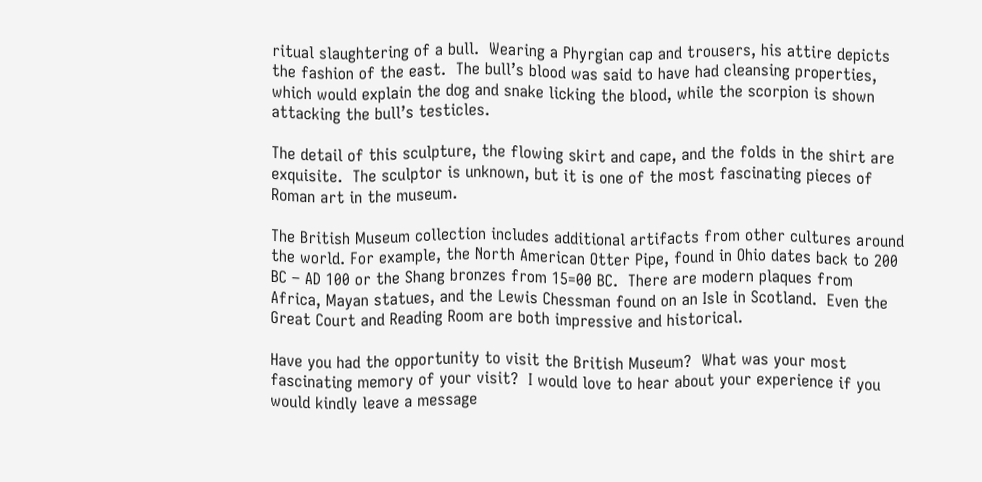ritual slaughtering of a bull.  Wearing a Phyrgian cap and trousers, his attire depicts the fashion of the east.  The bull’s blood was said to have had cleansing properties, which would explain the dog and snake licking the blood, while the scorpion is shown attacking the bull’s testicles.

The detail of this sculpture, the flowing skirt and cape, and the folds in the shirt are exquisite.  The sculptor is unknown, but it is one of the most fascinating pieces of Roman art in the museum.

The British Museum collection includes additional artifacts from other cultures around the world. For example, the North American Otter Pipe, found in Ohio dates back to 200 BC – AD 100 or the Shang bronzes from 15=00 BC.  There are modern plaques from Africa, Mayan statues, and the Lewis Chessman found on an Isle in Scotland.  Even the Great Court and Reading Room are both impressive and historical.

Have you had the opportunity to visit the British Museum?  What was your most fascinating memory of your visit?  I would love to hear about your experience if you would kindly leave a message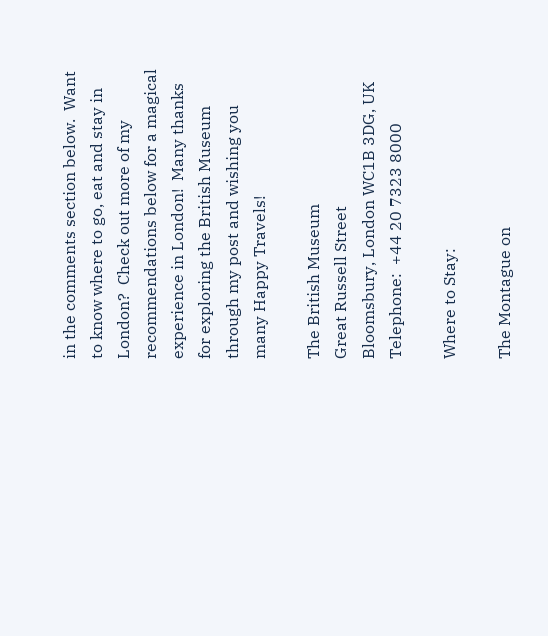in the comments section below.  Want to know where to go, eat and stay in London?  Check out more of my recommendations below for a magical experience in London!  Many thanks for exploring the British Museum through my post and wishing you many Happy Travels!

The British Museum
Great Russell Street
Bloomsbury, London WC1B 3DG, UK
Telephone:  +44 20 7323 8000

Where to Stay:

The Montague on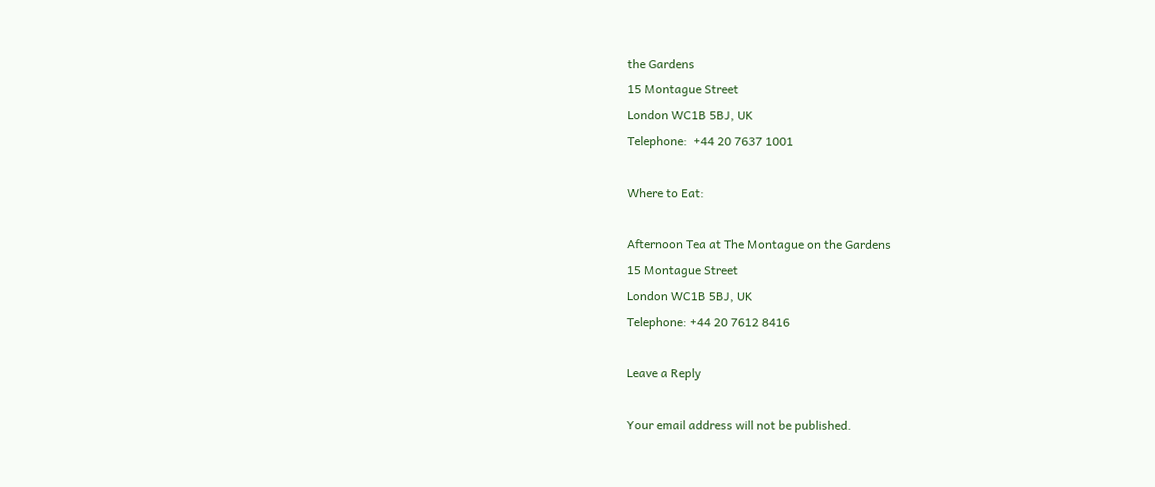the Gardens
15 Montague Street
London WC1B 5BJ, UK
Telephone:  +44 20 7637 1001

Where to Eat:

Afternoon Tea at The Montague on the Gardens
15 Montague Street
London WC1B 5BJ, UK
Telephone: +44 20 7612 8416

Leave a Reply

Your email address will not be published.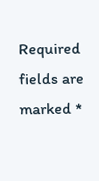Required fields are marked *